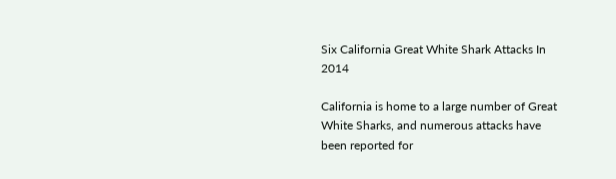Six California Great White Shark Attacks In 2014

California is home to a large number of Great White Sharks, and numerous attacks have been reported for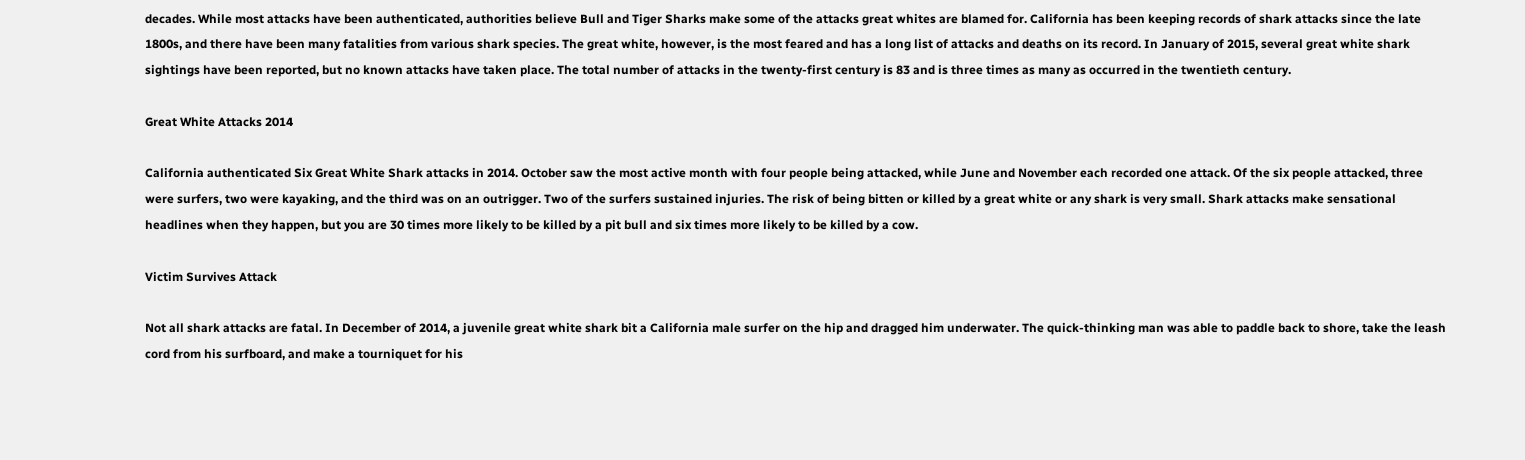decades. While most attacks have been authenticated, authorities believe Bull and Tiger Sharks make some of the attacks great whites are blamed for. California has been keeping records of shark attacks since the late 1800s, and there have been many fatalities from various shark species. The great white, however, is the most feared and has a long list of attacks and deaths on its record. In January of 2015, several great white shark sightings have been reported, but no known attacks have taken place. The total number of attacks in the twenty-first century is 83 and is three times as many as occurred in the twentieth century.

Great White Attacks 2014

California authenticated Six Great White Shark attacks in 2014. October saw the most active month with four people being attacked, while June and November each recorded one attack. Of the six people attacked, three were surfers, two were kayaking, and the third was on an outrigger. Two of the surfers sustained injuries. The risk of being bitten or killed by a great white or any shark is very small. Shark attacks make sensational headlines when they happen, but you are 30 times more likely to be killed by a pit bull and six times more likely to be killed by a cow.

Victim Survives Attack

Not all shark attacks are fatal. In December of 2014, a juvenile great white shark bit a California male surfer on the hip and dragged him underwater. The quick-thinking man was able to paddle back to shore, take the leash cord from his surfboard, and make a tourniquet for his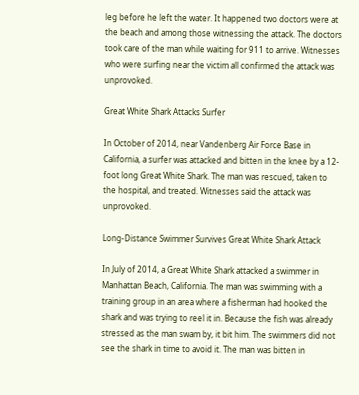leg before he left the water. It happened two doctors were at the beach and among those witnessing the attack. The doctors took care of the man while waiting for 911 to arrive. Witnesses who were surfing near the victim all confirmed the attack was unprovoked.

Great White Shark Attacks Surfer

In October of 2014, near Vandenberg Air Force Base in California, a surfer was attacked and bitten in the knee by a 12-foot long Great White Shark. The man was rescued, taken to the hospital, and treated. Witnesses said the attack was unprovoked.

Long-Distance Swimmer Survives Great White Shark Attack

In July of 2014, a Great White Shark attacked a swimmer in Manhattan Beach, California. The man was swimming with a training group in an area where a fisherman had hooked the shark and was trying to reel it in. Because the fish was already stressed as the man swam by, it bit him. The swimmers did not see the shark in time to avoid it. The man was bitten in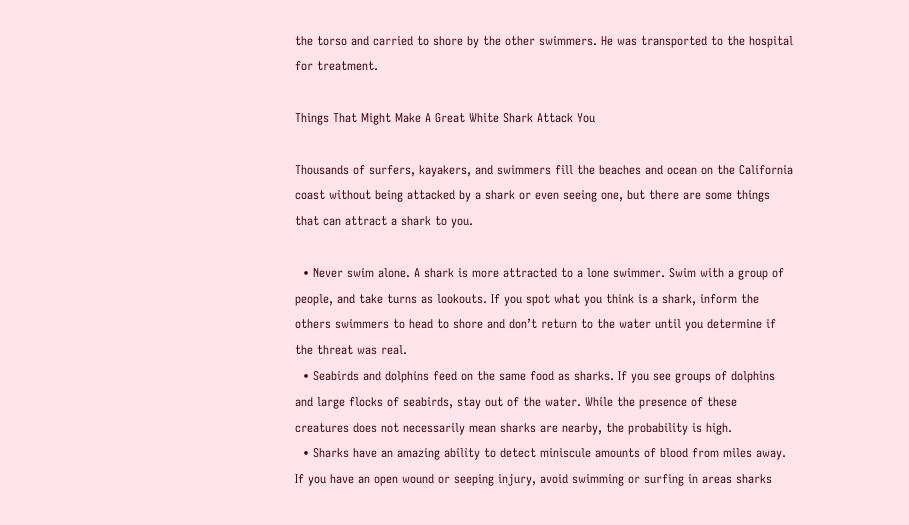the torso and carried to shore by the other swimmers. He was transported to the hospital for treatment.

Things That Might Make A Great White Shark Attack You

Thousands of surfers, kayakers, and swimmers fill the beaches and ocean on the California coast without being attacked by a shark or even seeing one, but there are some things that can attract a shark to you.

  • Never swim alone. A shark is more attracted to a lone swimmer. Swim with a group of people, and take turns as lookouts. If you spot what you think is a shark, inform the others swimmers to head to shore and don’t return to the water until you determine if the threat was real.
  • Seabirds and dolphins feed on the same food as sharks. If you see groups of dolphins and large flocks of seabirds, stay out of the water. While the presence of these creatures does not necessarily mean sharks are nearby, the probability is high.
  • Sharks have an amazing ability to detect miniscule amounts of blood from miles away. If you have an open wound or seeping injury, avoid swimming or surfing in areas sharks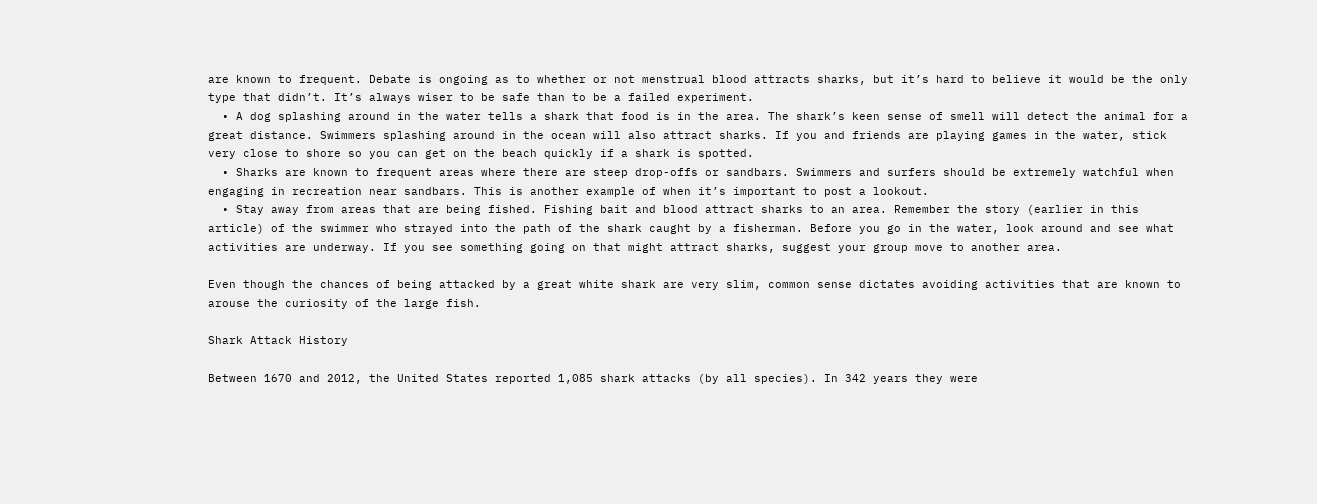are known to frequent. Debate is ongoing as to whether or not menstrual blood attracts sharks, but it’s hard to believe it would be the only type that didn’t. It’s always wiser to be safe than to be a failed experiment.
  • A dog splashing around in the water tells a shark that food is in the area. The shark’s keen sense of smell will detect the animal for a great distance. Swimmers splashing around in the ocean will also attract sharks. If you and friends are playing games in the water, stick very close to shore so you can get on the beach quickly if a shark is spotted.
  • Sharks are known to frequent areas where there are steep drop-offs or sandbars. Swimmers and surfers should be extremely watchful when engaging in recreation near sandbars. This is another example of when it’s important to post a lookout.
  • Stay away from areas that are being fished. Fishing bait and blood attract sharks to an area. Remember the story (earlier in this article) of the swimmer who strayed into the path of the shark caught by a fisherman. Before you go in the water, look around and see what activities are underway. If you see something going on that might attract sharks, suggest your group move to another area.

Even though the chances of being attacked by a great white shark are very slim, common sense dictates avoiding activities that are known to arouse the curiosity of the large fish.

Shark Attack History

Between 1670 and 2012, the United States reported 1,085 shark attacks (by all species). In 342 years they were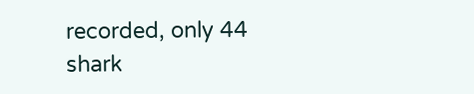recorded, only 44 shark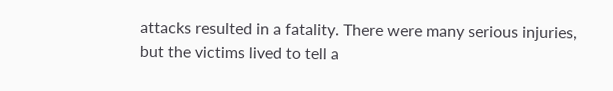attacks resulted in a fatality. There were many serious injuries, but the victims lived to tell a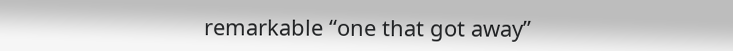remarkable “one that got away”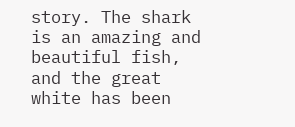story. The shark is an amazing and beautiful fish, and the great white has been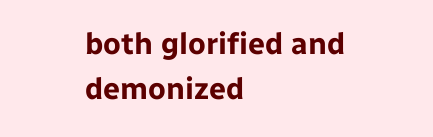both glorified and demonized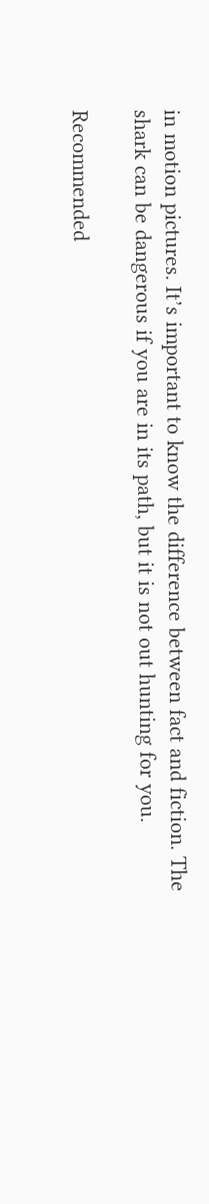in motion pictures. It’s important to know the difference between fact and fiction. The shark can be dangerous if you are in its path, but it is not out hunting for you.

Recommended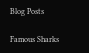Blog Posts

Famous Sharks